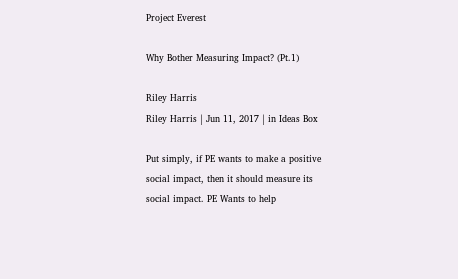Project Everest

Why Bother Measuring Impact? (Pt.1)

Riley Harris
Riley Harris | Jun 11, 2017 | in Ideas Box

Put simply, if PE wants to make a positive social impact, then it should measure its social impact. PE Wants to help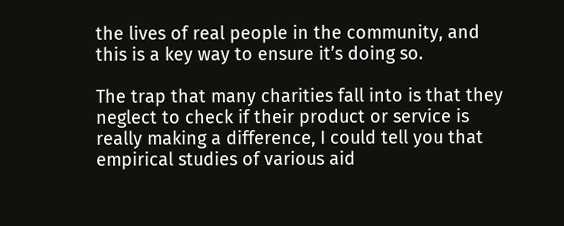the lives of real people in the community, and this is a key way to ensure it’s doing so.

The trap that many charities fall into is that they neglect to check if their product or service is really making a difference, I could tell you that empirical studies of various aid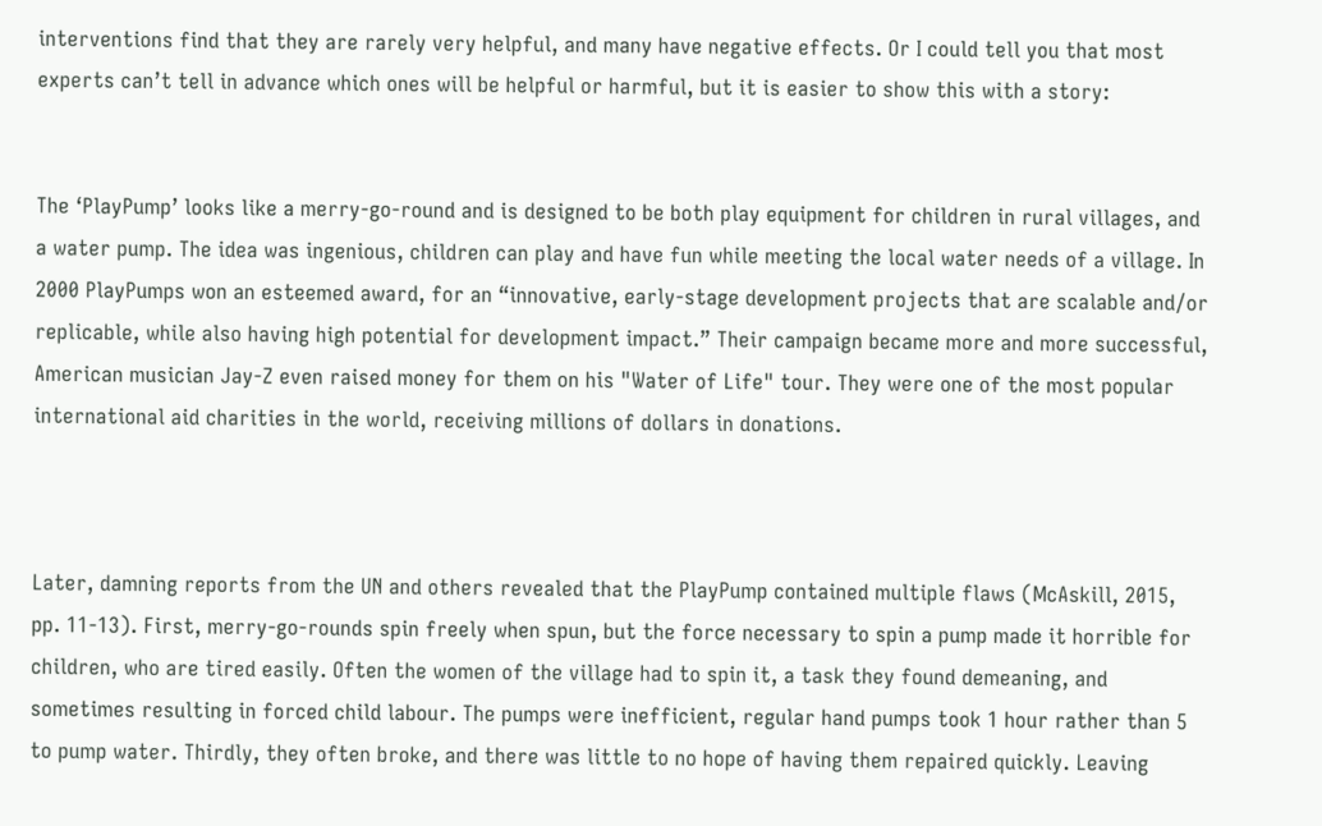interventions find that they are rarely very helpful, and many have negative effects. Or I could tell you that most experts can’t tell in advance which ones will be helpful or harmful, but it is easier to show this with a story:


The ‘PlayPump’ looks like a merry-go-round and is designed to be both play equipment for children in rural villages, and a water pump. The idea was ingenious, children can play and have fun while meeting the local water needs of a village. In 2000 PlayPumps won an esteemed award, for an “innovative, early-stage development projects that are scalable and/or replicable, while also having high potential for development impact.” Their campaign became more and more successful, American musician Jay-Z even raised money for them on his "Water of Life" tour. They were one of the most popular international aid charities in the world, receiving millions of dollars in donations.



Later, damning reports from the UN and others revealed that the PlayPump contained multiple flaws (McAskill, 2015, pp. 11-13). First, merry-go-rounds spin freely when spun, but the force necessary to spin a pump made it horrible for children, who are tired easily. Often the women of the village had to spin it, a task they found demeaning, and sometimes resulting in forced child labour. The pumps were inefficient, regular hand pumps took 1 hour rather than 5 to pump water. Thirdly, they often broke, and there was little to no hope of having them repaired quickly. Leaving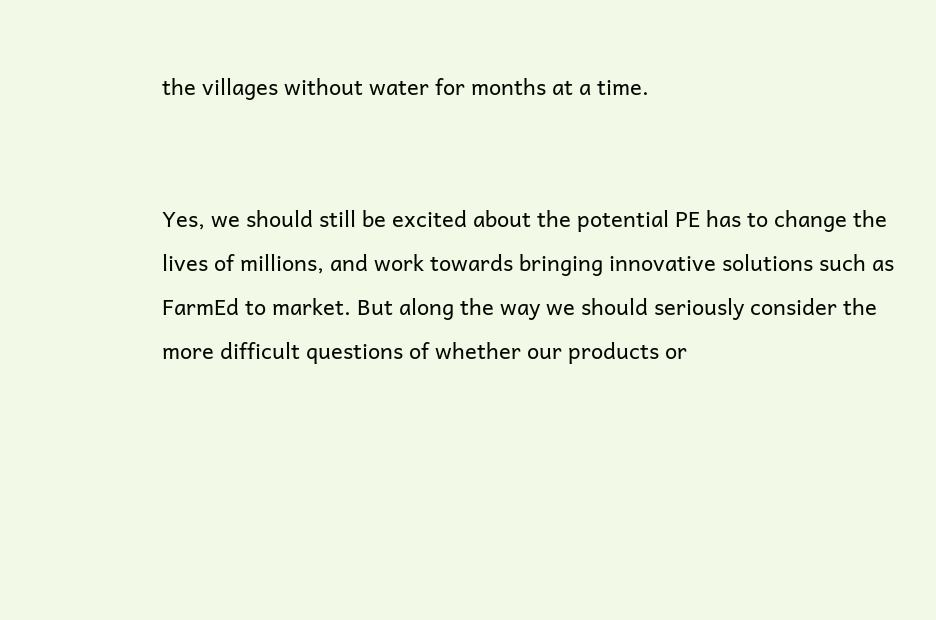the villages without water for months at a time.


Yes, we should still be excited about the potential PE has to change the lives of millions, and work towards bringing innovative solutions such as FarmEd to market. But along the way we should seriously consider the more difficult questions of whether our products or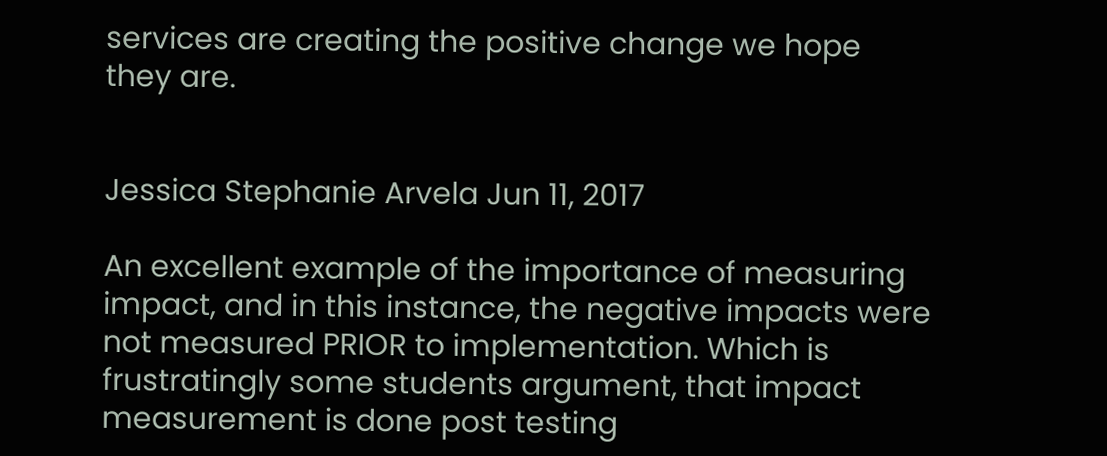services are creating the positive change we hope they are.


Jessica Stephanie Arvela Jun 11, 2017

An excellent example of the importance of measuring impact, and in this instance, the negative impacts were not measured PRIOR to implementation. Which is frustratingly some students argument, that impact measurement is done post testing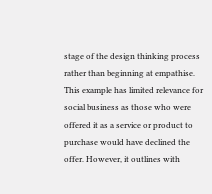stage of the design thinking process rather than beginning at empathise. This example has limited relevance for social business as those who were offered it as a service or product to purchase would have declined the offer. However, it outlines with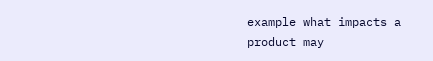example what impacts a product may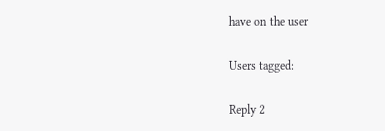have on the user

Users tagged:

Reply 2